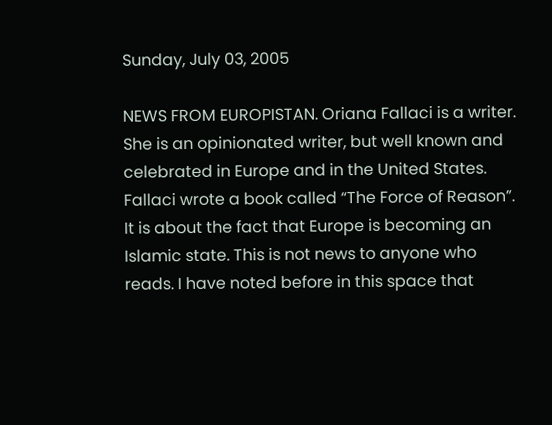Sunday, July 03, 2005

NEWS FROM EUROPISTAN. Oriana Fallaci is a writer. She is an opinionated writer, but well known and celebrated in Europe and in the United States. Fallaci wrote a book called “The Force of Reason”. It is about the fact that Europe is becoming an Islamic state. This is not news to anyone who reads. I have noted before in this space that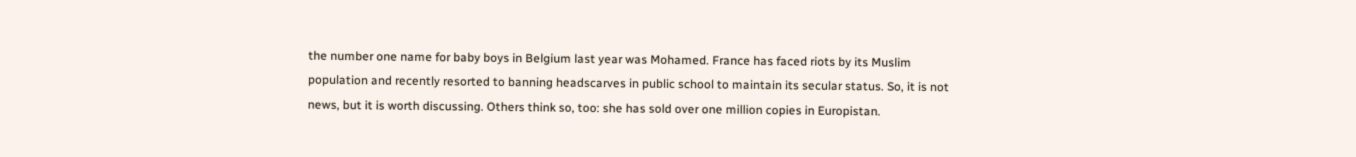the number one name for baby boys in Belgium last year was Mohamed. France has faced riots by its Muslim population and recently resorted to banning headscarves in public school to maintain its secular status. So, it is not news, but it is worth discussing. Others think so, too: she has sold over one million copies in Europistan.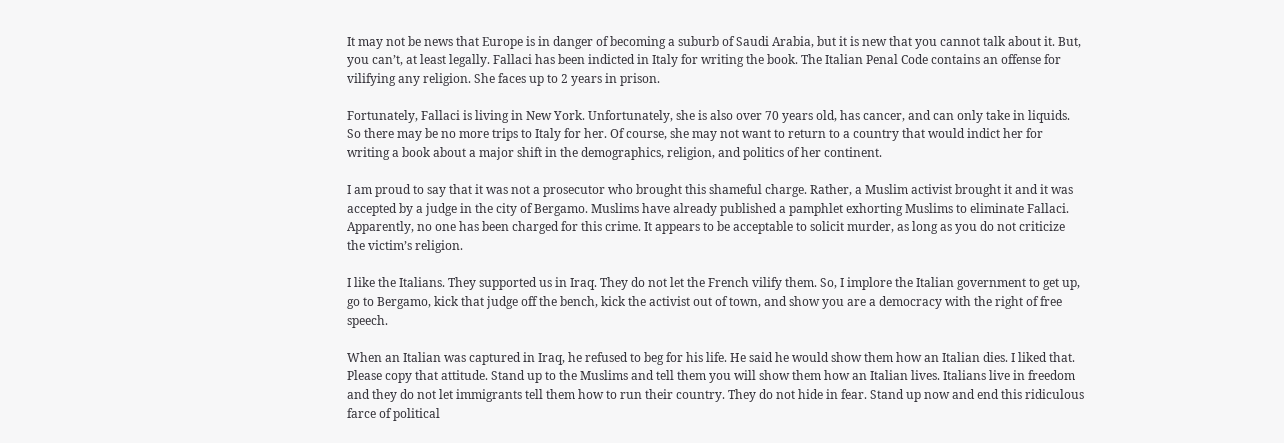It may not be news that Europe is in danger of becoming a suburb of Saudi Arabia, but it is new that you cannot talk about it. But, you can’t, at least legally. Fallaci has been indicted in Italy for writing the book. The Italian Penal Code contains an offense for vilifying any religion. She faces up to 2 years in prison.

Fortunately, Fallaci is living in New York. Unfortunately, she is also over 70 years old, has cancer, and can only take in liquids. So there may be no more trips to Italy for her. Of course, she may not want to return to a country that would indict her for writing a book about a major shift in the demographics, religion, and politics of her continent.

I am proud to say that it was not a prosecutor who brought this shameful charge. Rather, a Muslim activist brought it and it was accepted by a judge in the city of Bergamo. Muslims have already published a pamphlet exhorting Muslims to eliminate Fallaci. Apparently, no one has been charged for this crime. It appears to be acceptable to solicit murder, as long as you do not criticize the victim’s religion.

I like the Italians. They supported us in Iraq. They do not let the French vilify them. So, I implore the Italian government to get up, go to Bergamo, kick that judge off the bench, kick the activist out of town, and show you are a democracy with the right of free speech.

When an Italian was captured in Iraq, he refused to beg for his life. He said he would show them how an Italian dies. I liked that. Please copy that attitude. Stand up to the Muslims and tell them you will show them how an Italian lives. Italians live in freedom and they do not let immigrants tell them how to run their country. They do not hide in fear. Stand up now and end this ridiculous farce of political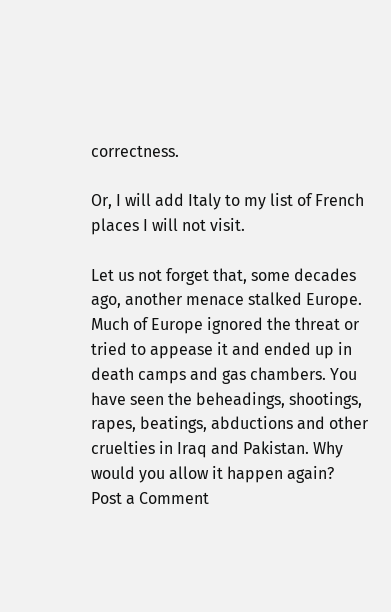correctness.

Or, I will add Italy to my list of French places I will not visit.

Let us not forget that, some decades ago, another menace stalked Europe. Much of Europe ignored the threat or tried to appease it and ended up in death camps and gas chambers. You have seen the beheadings, shootings, rapes, beatings, abductions and other cruelties in Iraq and Pakistan. Why would you allow it happen again?
Post a Comment